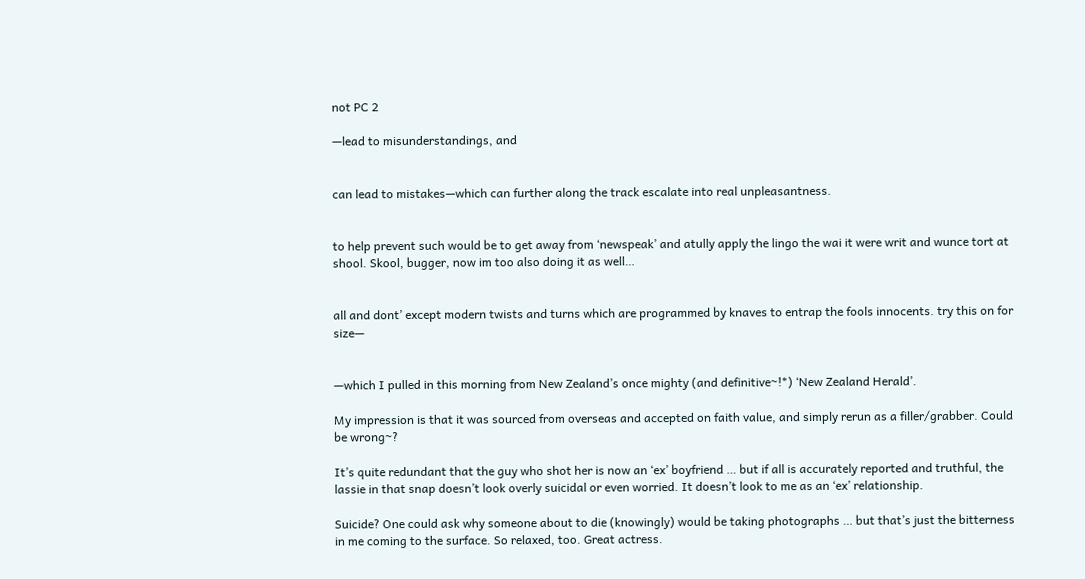not PC 2

—lead to misunderstandings, and


can lead to mistakes—which can further along the track escalate into real unpleasantness.


to help prevent such would be to get away from ‘newspeak’ and atully apply the lingo the wai it were writ and wunce tort at shool. Skool, bugger, now im too also doing it as well…


all and dont’ except modern twists and turns which are programmed by knaves to entrap the fools innocents. try this on for size—


—which I pulled in this morning from New Zealand’s once mighty (and definitive~!*) ‘New Zealand Herald’.

My impression is that it was sourced from overseas and accepted on faith value, and simply rerun as a filler/grabber. Could be wrong~?

It’s quite redundant that the guy who shot her is now an ‘ex’ boyfriend … but if all is accurately reported and truthful, the lassie in that snap doesn’t look overly suicidal or even worried. It doesn’t look to me as an ‘ex’ relationship.

Suicide? One could ask why someone about to die (knowingly) would be taking photographs … but that’s just the bitterness in me coming to the surface. So relaxed, too. Great actress.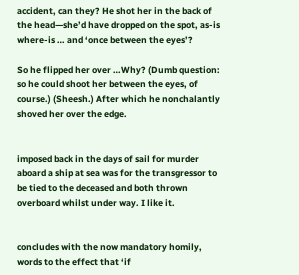accident, can they? He shot her in the back of the head—she’d have dropped on the spot, as-is where-is … and ‘once between the eyes’?

So he flipped her over …Why? (Dumb question: so he could shoot her between the eyes, of course.) (Sheesh.) After which he nonchalantly shoved her over the edge.


imposed back in the days of sail for murder aboard a ship at sea was for the transgressor to be tied to the deceased and both thrown overboard whilst under way. I like it.


concludes with the now mandatory homily, words to the effect that ‘if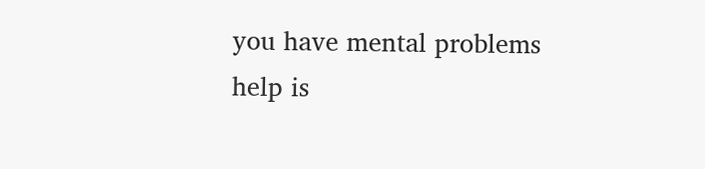you have mental problems help is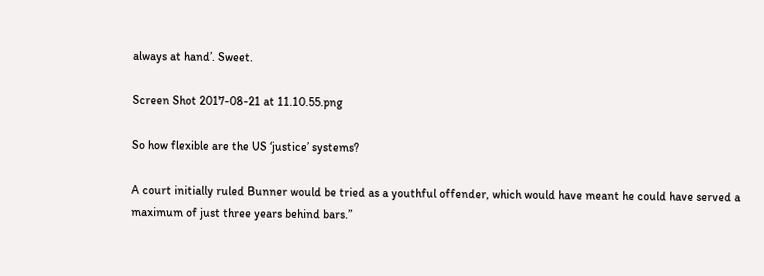always at hand’. Sweet.

Screen Shot 2017-08-21 at 11.10.55.png

So how flexible are the US ‘justice’ systems?

A court initially ruled Bunner would be tried as a youthful offender, which would have meant he could have served a maximum of just three years behind bars.”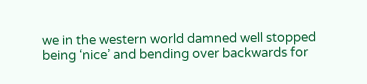we in the western world damned well stopped being ‘nice’ and bending over backwards for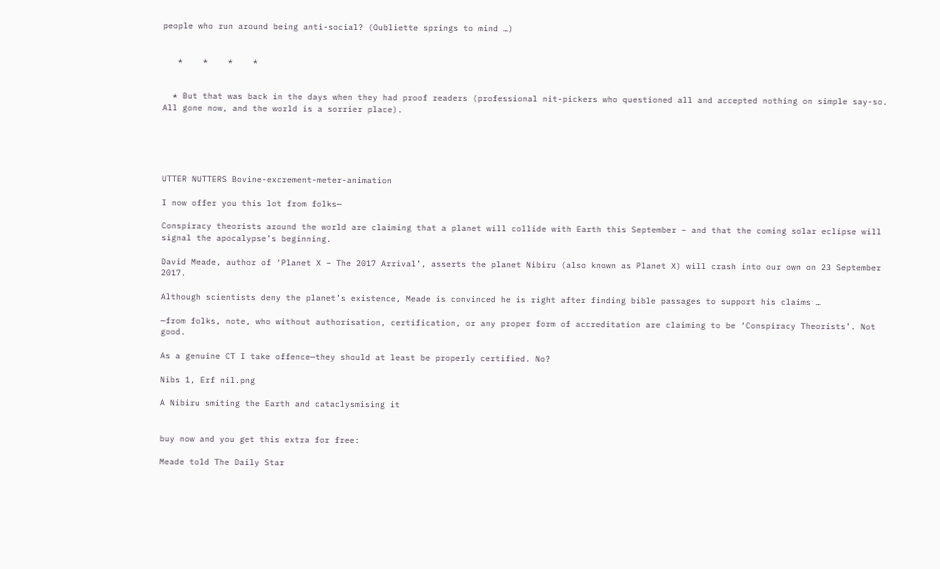people who run around being anti-social? (Oubliette springs to mind …)


   *    *    *    *


  * But that was back in the days when they had proof readers (professional nit-pickers who questioned all and accepted nothing on simple say-so. All gone now, and the world is a sorrier place).





UTTER NUTTERS Bovine-excrement-meter-animation

I now offer you this lot from folks—

Conspiracy theorists around the world are claiming that a planet will collide with Earth this September – and that the coming solar eclipse will signal the apocalypse’s beginning.

David Meade, author of ‘Planet X – The 2017 Arrival’, asserts the planet Nibiru (also known as Planet X) will crash into our own on 23 September 2017.

Although scientists deny the planet’s existence, Meade is convinced he is right after finding bible passages to support his claims …

—from folks, note, who without authorisation, certification, or any proper form of accreditation are claiming to be ‘Conspiracy Theorists’. Not good.

As a genuine CT I take offence—they should at least be properly certified. No?

Nibs 1, Erf nil.png

A Nibiru smiting the Earth and cataclysmising it


buy now and you get this extra for free:

Meade told The Daily Star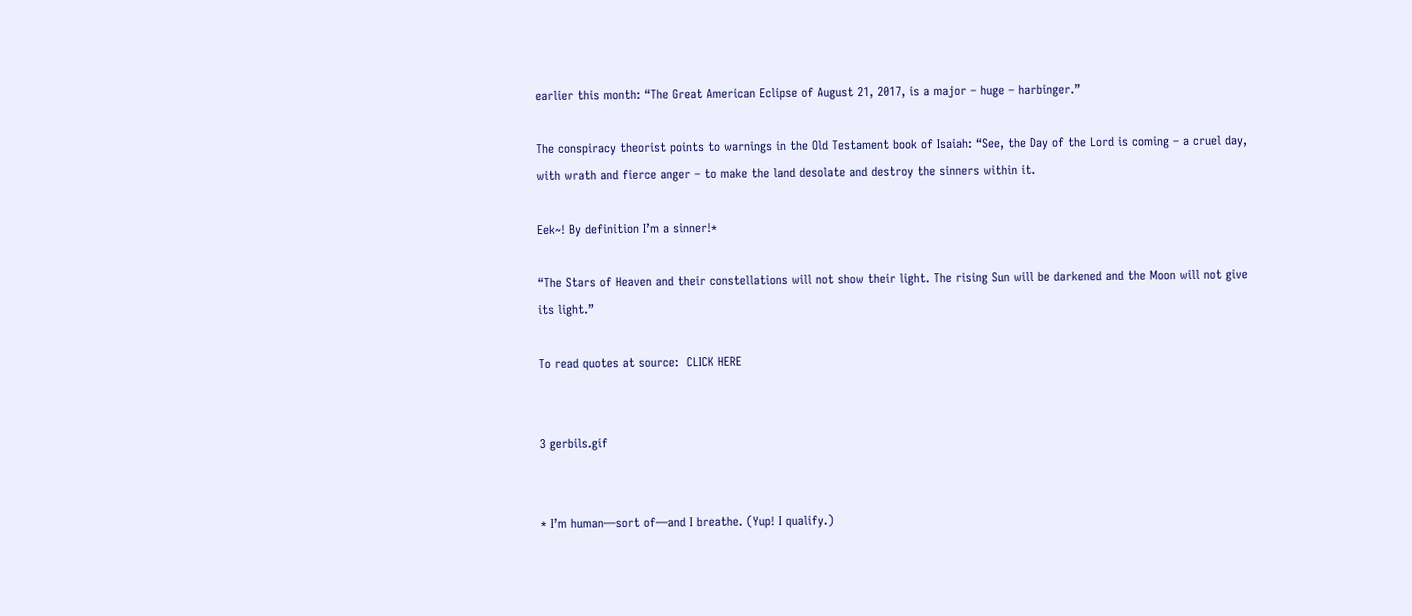earlier this month: “The Great American Eclipse of August 21, 2017, is a major – huge – harbinger.”

The conspiracy theorist points to warnings in the Old Testament book of Isaiah: “See, the Day of the Lord is coming – a cruel day, with wrath and fierce anger – to make the land desolate and destroy the sinners within it.

Eek~! By definition I’m a sinner!*

“The Stars of Heaven and their constellations will not show their light. The rising Sun will be darkened and the Moon will not give its light.”

To read quotes at source:  CLICK HERE


3 gerbils.gif


* I’m human—sort of—and I breathe. (Yup! I qualify.)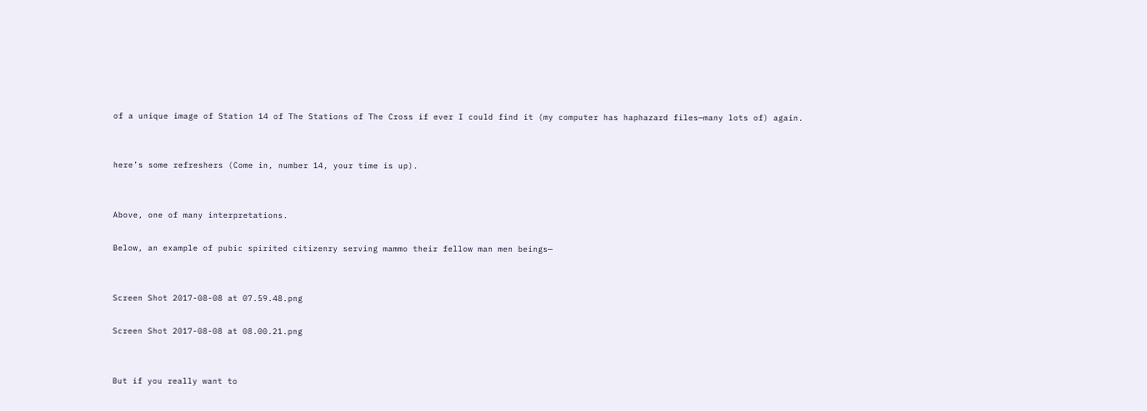of a unique image of Station 14 of The Stations of The Cross if ever I could find it (my computer has haphazard files—many lots of) again.


here’s some refreshers (Come in, number 14, your time is up).


Above, one of many interpretations.

Below, an example of pubic spirited citizenry serving mammo their fellow man men beings—


Screen Shot 2017-08-08 at 07.59.48.png

Screen Shot 2017-08-08 at 08.00.21.png


But if you really want to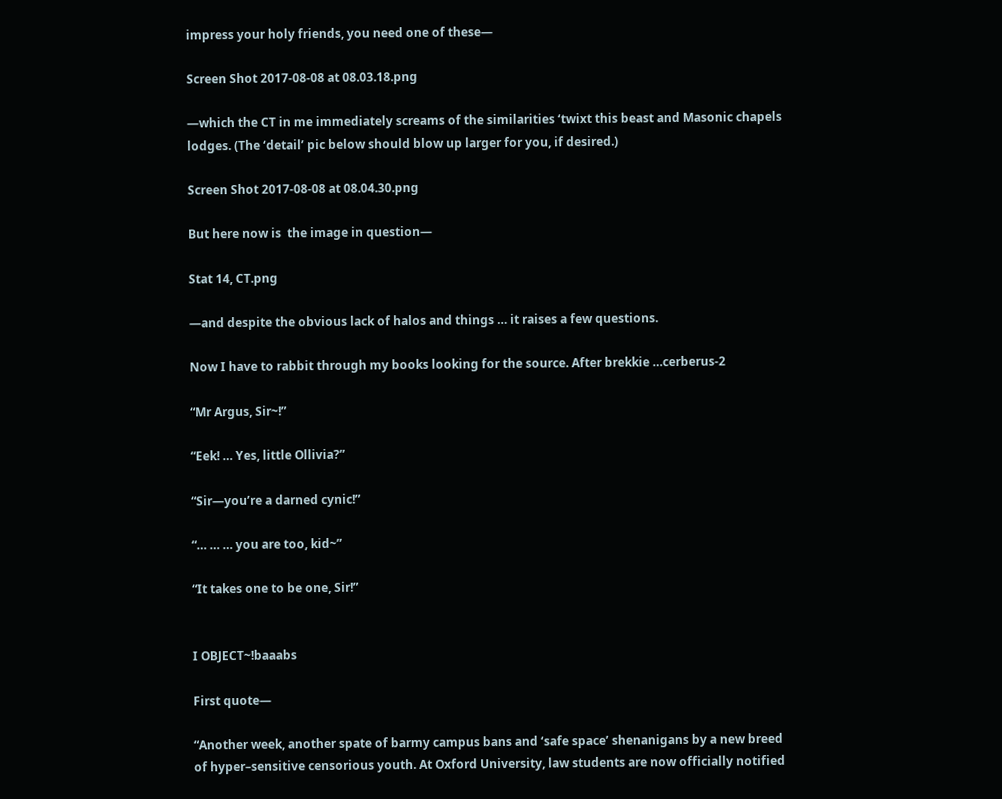impress your holy friends, you need one of these—

Screen Shot 2017-08-08 at 08.03.18.png

—which the CT in me immediately screams of the similarities ‘twixt this beast and Masonic chapels lodges. (The ‘detail’ pic below should blow up larger for you, if desired.)

Screen Shot 2017-08-08 at 08.04.30.png

But here now is  the image in question—

Stat 14, CT.png

—and despite the obvious lack of halos and things … it raises a few questions.

Now I have to rabbit through my books looking for the source. After brekkie …cerberus-2

“Mr Argus, Sir~!”

“Eek! … Yes, little Ollivia?”

“Sir—you’re a darned cynic!”

“… … … you are too, kid~”

“It takes one to be one, Sir!”


I OBJECT~!baaabs

First quote—

“Another week, another spate of barmy campus bans and ‘safe space’ shenanigans by a new breed of hyper–sensitive censorious youth. At Oxford University, law students are now officially notified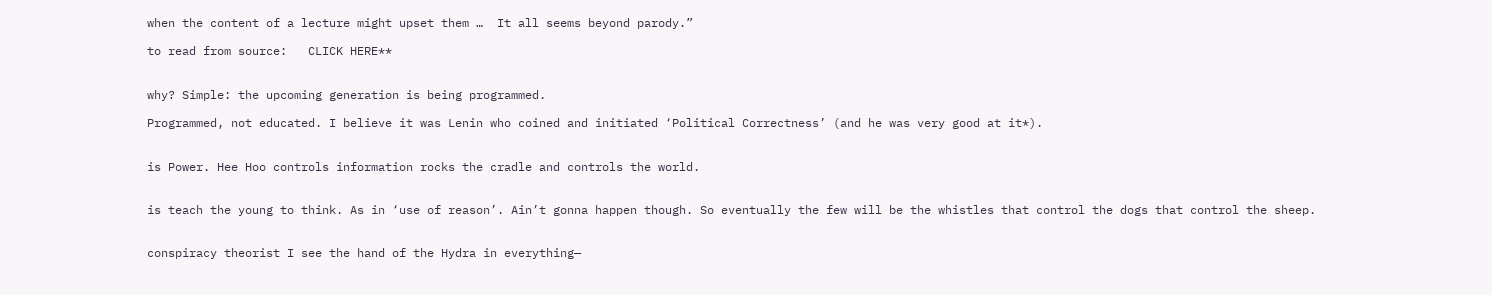when the content of a lecture might upset them …  It all seems beyond parody.”

to read from source:   CLICK HERE**


why? Simple: the upcoming generation is being programmed.

Programmed, not educated. I believe it was Lenin who coined and initiated ‘Political Correctness’ (and he was very good at it*).


is Power. Hee Hoo controls information rocks the cradle and controls the world.


is teach the young to think. As in ‘use of reason’. Ain’t gonna happen though. So eventually the few will be the whistles that control the dogs that control the sheep.


conspiracy theorist I see the hand of the Hydra in everything—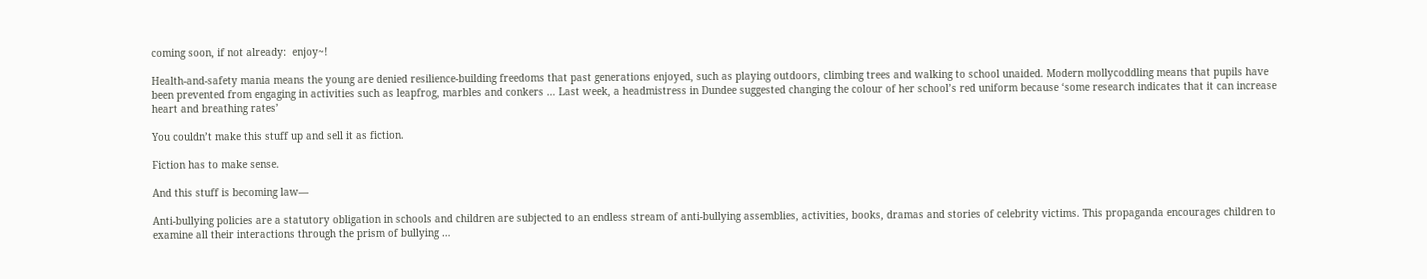coming soon, if not already:  enjoy~!

Health-and-safety mania means the young are denied resilience-building freedoms that past generations enjoyed, such as playing outdoors, climbing trees and walking to school unaided. Modern mollycoddling means that pupils have been prevented from engaging in activities such as leapfrog, marbles and conkers … Last week, a headmistress in Dundee suggested changing the colour of her school’s red uniform because ‘some research indicates that it can increase heart and breathing rates’

You couldn’t make this stuff up and sell it as fiction.

Fiction has to make sense.

And this stuff is becoming law—

Anti-bullying policies are a statutory obligation in schools and children are subjected to an endless stream of anti-bullying assemblies, activities, books, dramas and stories of celebrity victims. This propaganda encourages children to examine all their interactions through the prism of bullying …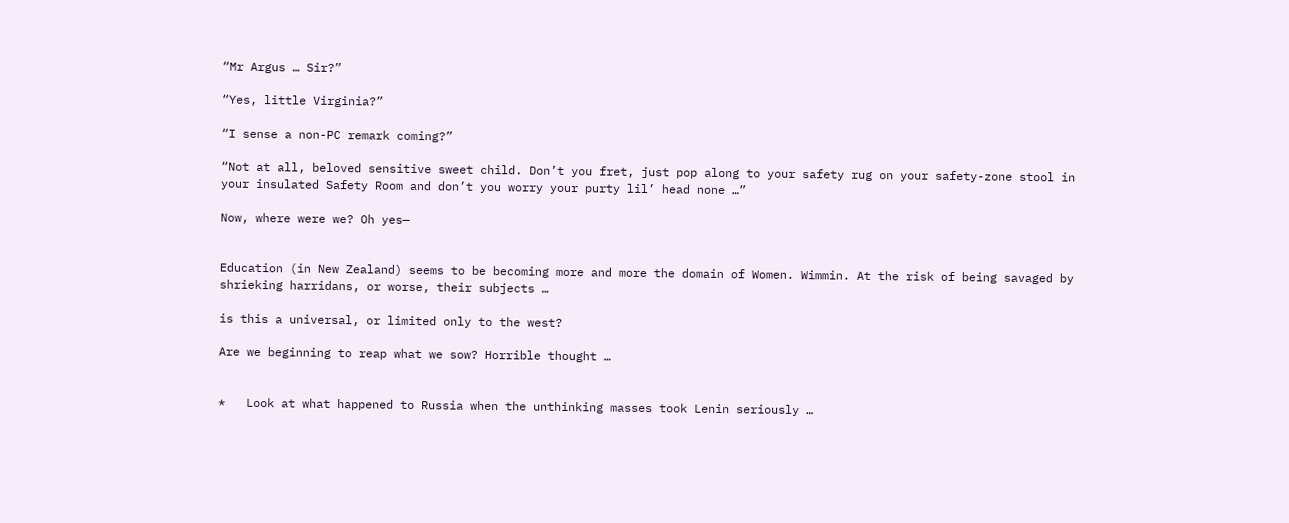“Mr Argus … Sir?”

“Yes, little Virginia?”

“I sense a non-PC remark coming?”

“Not at all, beloved sensitive sweet child. Don’t you fret, just pop along to your safety rug on your safety-zone stool in your insulated Safety Room and don’t you worry your purty lil’ head none …”

Now, where were we? Oh yes—


Education (in New Zealand) seems to be becoming more and more the domain of Women. Wimmin. At the risk of being savaged by shrieking harridans, or worse, their subjects …

is this a universal, or limited only to the west?

Are we beginning to reap what we sow? Horrible thought …


*   Look at what happened to Russia when the unthinking masses took Lenin seriously …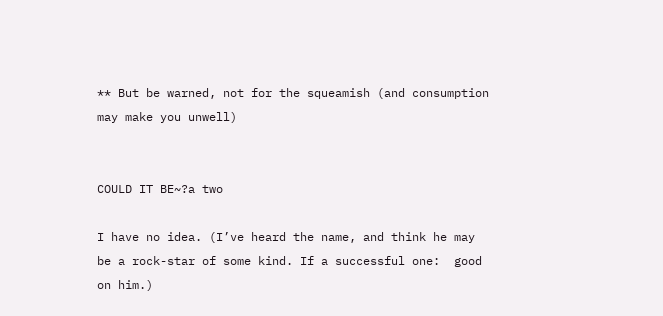** But be warned, not for the squeamish (and consumption may make you unwell)


COULD IT BE~?a two

I have no idea. (I’ve heard the name, and think he may be a rock-star of some kind. If a successful one:  good on him.)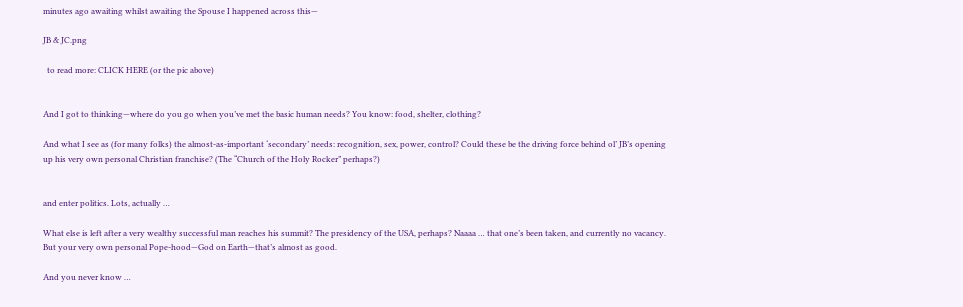minutes ago awaiting whilst awaiting the Spouse I happened across this—

JB & JC.png

  to read more: CLICK HERE (or the pic above)


And I got to thinking—where do you go when you’ve met the basic human needs? You know: food, shelter, clothing?

And what I see as (for many folks) the almost-as-important ‘secondary’ needs: recognition, sex, power, control? Could these be the driving force behind ol’ JB’s opening up his very own personal Christian franchise? (The “Church of the Holy Rocker” perhaps?)


and enter politics. Lots, actually …

What else is left after a very wealthy successful man reaches his summit? The presidency of the USA, perhaps? Naaaa … that one’s been taken, and currently no vacancy. But your very own personal Pope-hood—God on Earth—that’s almost as good.

And you never know …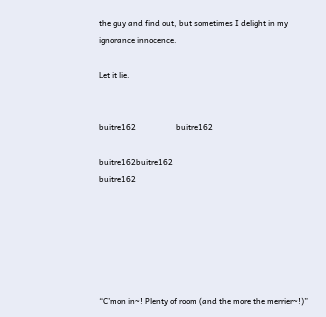the guy and find out, but sometimes I delight in my ignorance innocence.

Let it lie.


buitre162                    buitre162

buitre162buitre162                                                                              buitre162






“C’mon in~! Plenty of room (and the more the merrier~!)”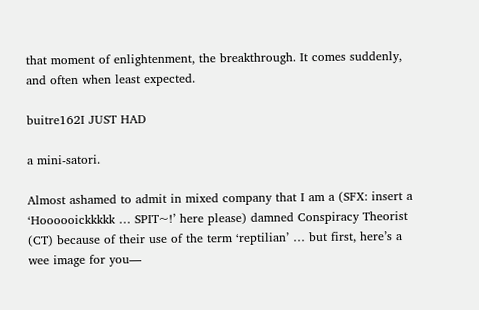that moment of enlightenment, the breakthrough. It comes suddenly, and often when least expected.

buitre162I JUST HAD

a mini-satori.

Almost ashamed to admit in mixed company that I am a (SFX: insert a ‘Hoooooickkkkk … SPIT~!’ here please) damned Conspiracy Theorist (CT) because of their use of the term ‘reptilian’ … but first, here’s a wee image for you—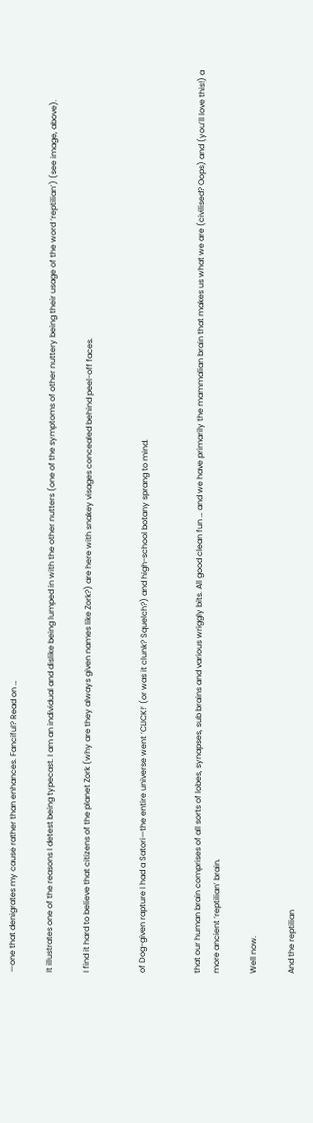—one that denigrates my cause rather than enhances. Fanciful? Read on …

It illustrates one of the reasons I detest being typecast. I am an individual and dislike being lumped in with the other nutters (one of the symptoms of other nuttery being their usage of the word ‘reptilian’) (see image, above).

I find it hard to believe that citizens of the planet Zork (why are they always given names like Zork?) are here with snakey visages concealed behind peel-off faces.


of Dog-given rapture I had a Satori—the entire universe went ‘CLICK!’ (or was it clunk? Squelch?) and high-school botany sprang to mind.


that our human brain comprises of all sorts of lobes, synapses, sub brains and various wriggly bits. All good clean fun … and we have primarily the mammalian brain that makes us what we are (civilised? Oops) and (you’ll love this!) a more ancient ‘reptilian’ brain.

Well now.

And the reptilian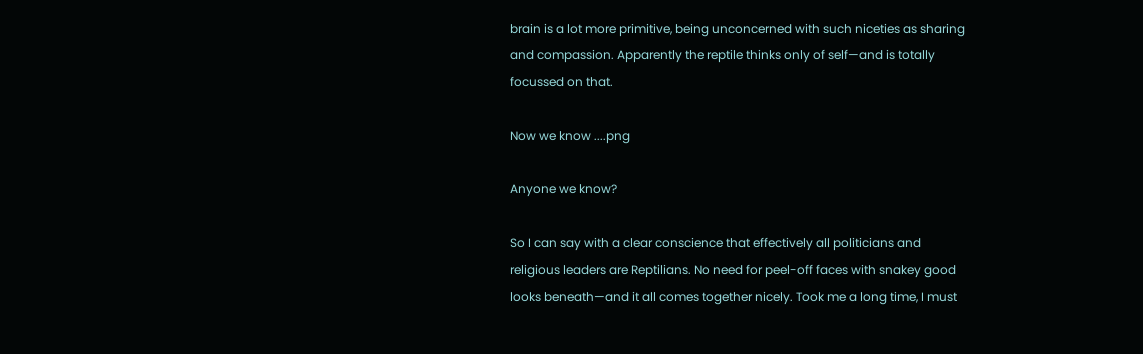brain is a lot more primitive, being unconcerned with such niceties as sharing and compassion. Apparently the reptile thinks only of self—and is totally focussed on that.

Now we know ....png

Anyone we know?

So I can say with a clear conscience that effectively all politicians and religious leaders are Reptilians. No need for peel-off faces with snakey good looks beneath—and it all comes together nicely. Took me a long time, I must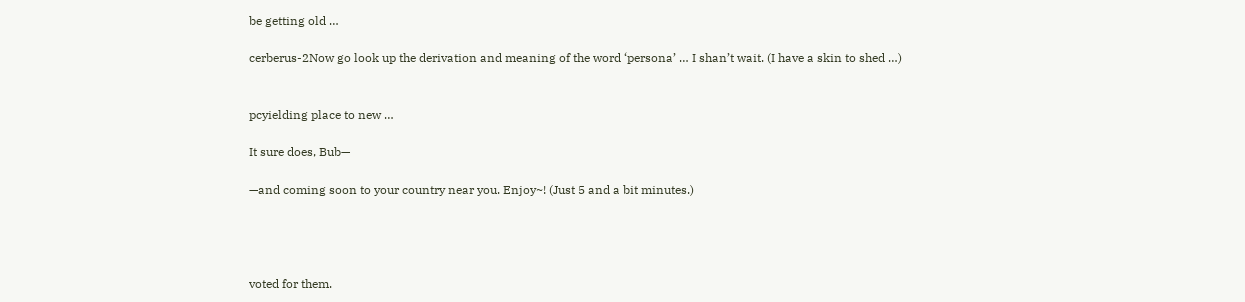be getting old …

cerberus-2Now go look up the derivation and meaning of the word ‘persona’ … I shan’t wait. (I have a skin to shed …)


pcyielding place to new …

It sure does, Bub—

—and coming soon to your country near you. Enjoy~! (Just 5 and a bit minutes.)




voted for them.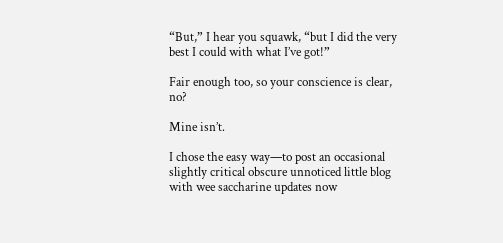“But,” I hear you squawk, “but I did the very best I could with what I’ve got!”

Fair enough too, so your conscience is clear, no?

Mine isn’t.

I chose the easy way—to post an occasional slightly critical obscure unnoticed little blog with wee saccharine updates now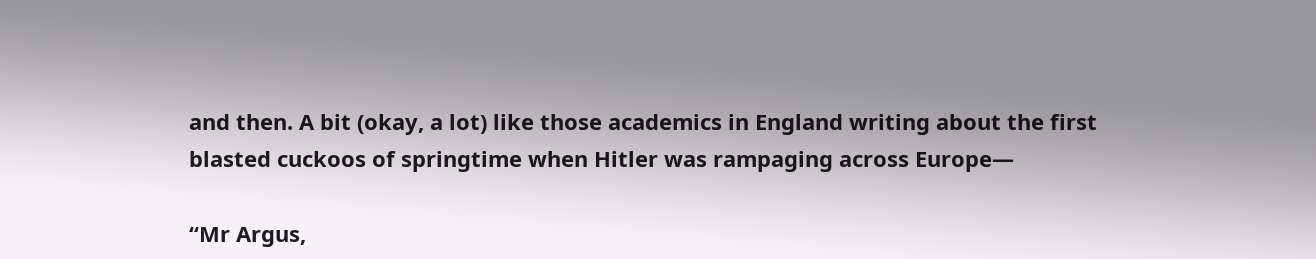and then. A bit (okay, a lot) like those academics in England writing about the first blasted cuckoos of springtime when Hitler was rampaging across Europe—

“Mr Argus,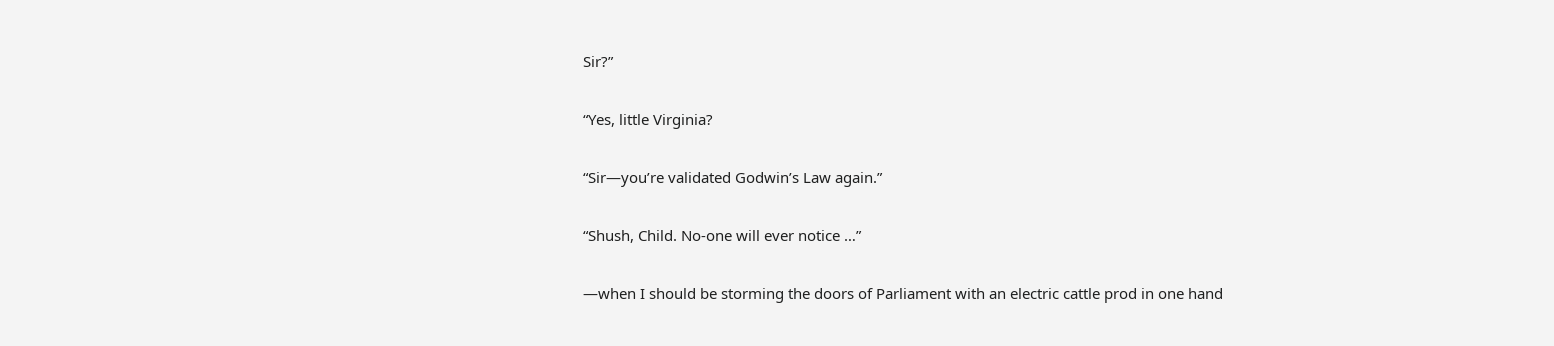Sir?”

“Yes, little Virginia?

“Sir—you’re validated Godwin’s Law again.”

“Shush, Child. No-one will ever notice …”

—when I should be storming the doors of Parliament with an electric cattle prod in one hand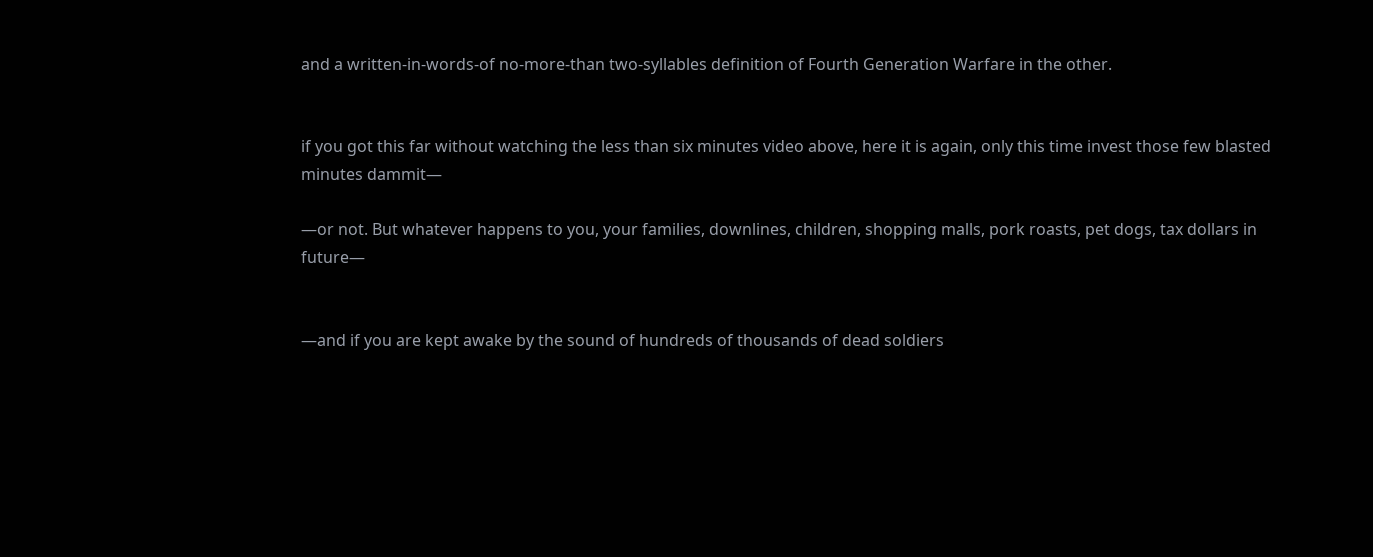and a written-in-words-of no-more-than two-syllables definition of Fourth Generation Warfare in the other.


if you got this far without watching the less than six minutes video above, here it is again, only this time invest those few blasted minutes dammit—

—or not. But whatever happens to you, your families, downlines, children, shopping malls, pork roasts, pet dogs, tax dollars in future—


—and if you are kept awake by the sound of hundreds of thousands of dead soldiers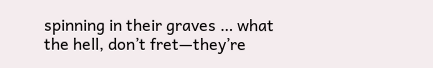spinning in their graves … what the hell, don’t fret—they’re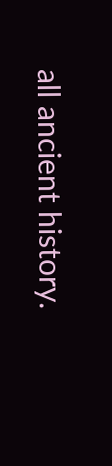all ancient history.